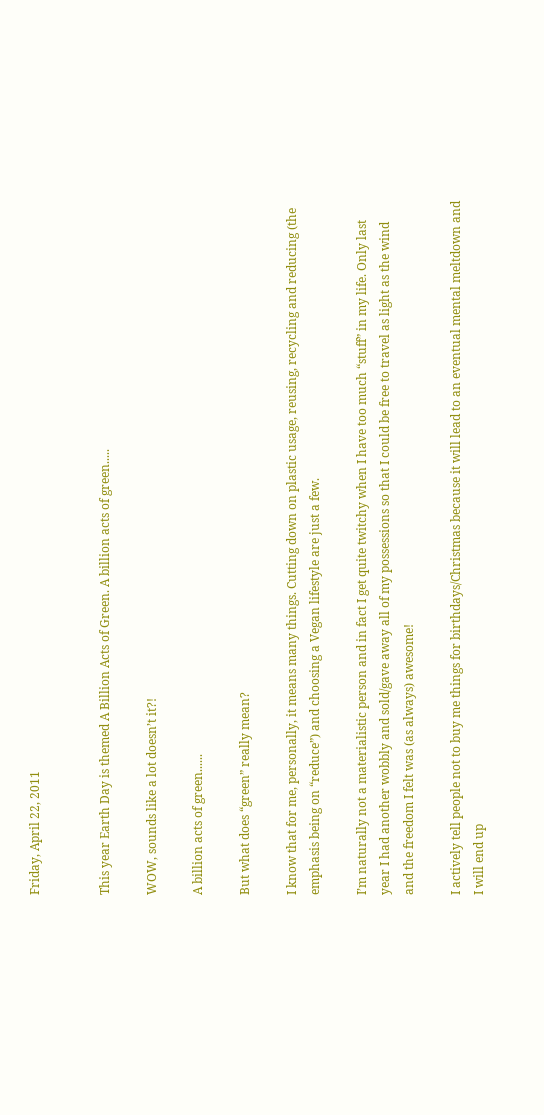Friday, April 22, 2011


This year Earth Day is themed A Billion Acts of Green. A billion acts of green.....

WOW, sounds like a lot doesn’t it?!

A billion acts of green......

But what does “green” really mean?

I know that for me, personally, it means many things. Cutting down on plastic usage, reusing, recycling and reducing (the emphasis being on “reduce”) and choosing a Vegan lifestyle are just a few.

I’m naturally not a materialistic person and in fact I get quite twitchy when I have too much “stuff” in my life. Only last year I had another wobbly and sold/gave away all of my possessions so that I could be free to travel as light as the wind and the freedom I felt was (as always) awesome!

I actively tell people not to buy me things for birthdays/Christmas because it will lead to an eventual mental meltdown and I will end up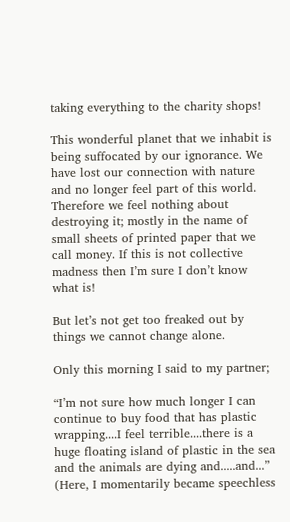taking everything to the charity shops!

This wonderful planet that we inhabit is being suffocated by our ignorance. We have lost our connection with nature and no longer feel part of this world. Therefore we feel nothing about destroying it; mostly in the name of small sheets of printed paper that we call money. If this is not collective madness then I’m sure I don’t know what is!

But let’s not get too freaked out by things we cannot change alone.

Only this morning I said to my partner;

“I’m not sure how much longer I can continue to buy food that has plastic wrapping....I feel terrible....there is a huge floating island of plastic in the sea and the animals are dying and.....and...” (Here, I momentarily became speechless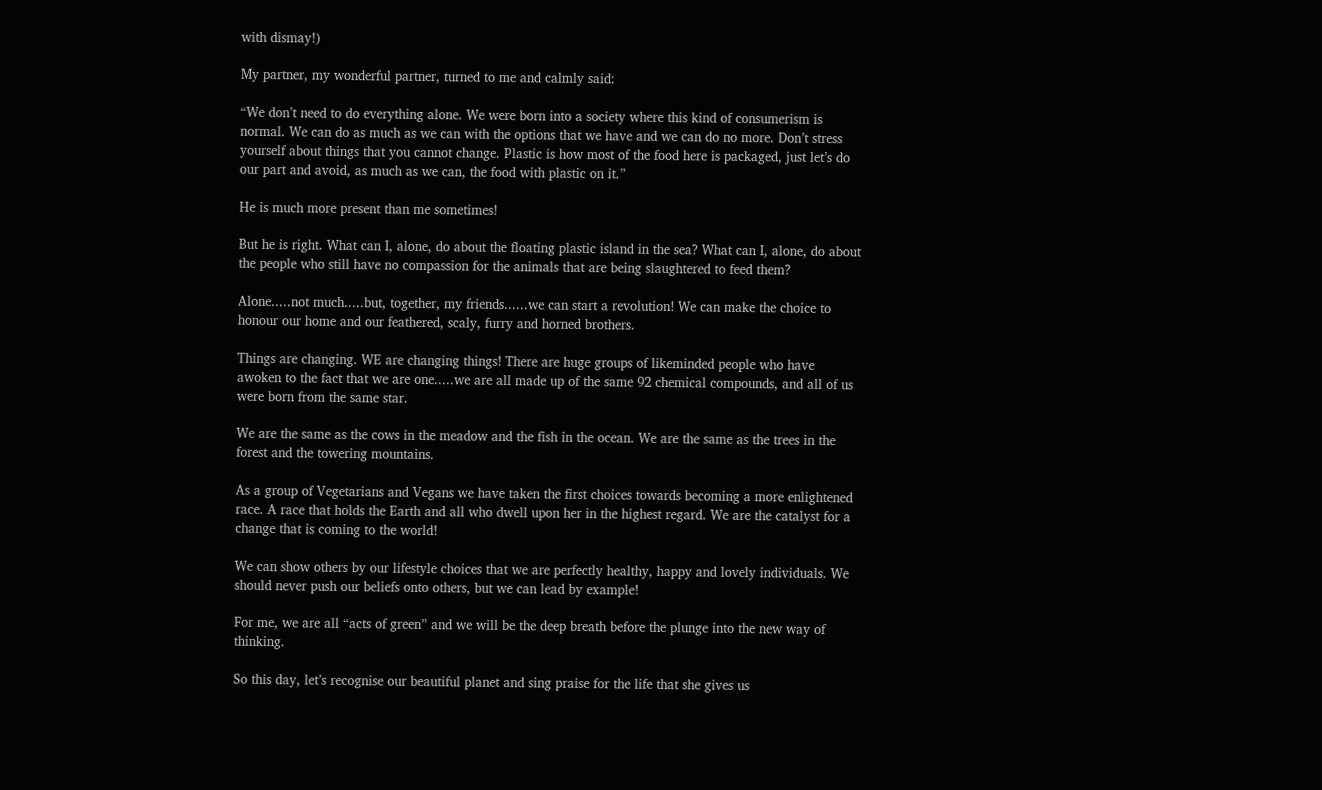with dismay!)

My partner, my wonderful partner, turned to me and calmly said:

“We don’t need to do everything alone. We were born into a society where this kind of consumerism is normal. We can do as much as we can with the options that we have and we can do no more. Don’t stress yourself about things that you cannot change. Plastic is how most of the food here is packaged, just let’s do our part and avoid, as much as we can, the food with plastic on it.”

He is much more present than me sometimes!

But he is right. What can I, alone, do about the floating plastic island in the sea? What can I, alone, do about the people who still have no compassion for the animals that are being slaughtered to feed them?

Alone.....not much.....but, together, my friends......we can start a revolution! We can make the choice to honour our home and our feathered, scaly, furry and horned brothers.

Things are changing. WE are changing things! There are huge groups of likeminded people who have awoken to the fact that we are one.....we are all made up of the same 92 chemical compounds, and all of us were born from the same star.

We are the same as the cows in the meadow and the fish in the ocean. We are the same as the trees in the forest and the towering mountains.

As a group of Vegetarians and Vegans we have taken the first choices towards becoming a more enlightened race. A race that holds the Earth and all who dwell upon her in the highest regard. We are the catalyst for a change that is coming to the world!

We can show others by our lifestyle choices that we are perfectly healthy, happy and lovely individuals. We should never push our beliefs onto others, but we can lead by example!

For me, we are all “acts of green” and we will be the deep breath before the plunge into the new way of thinking.

So this day, let’s recognise our beautiful planet and sing praise for the life that she gives us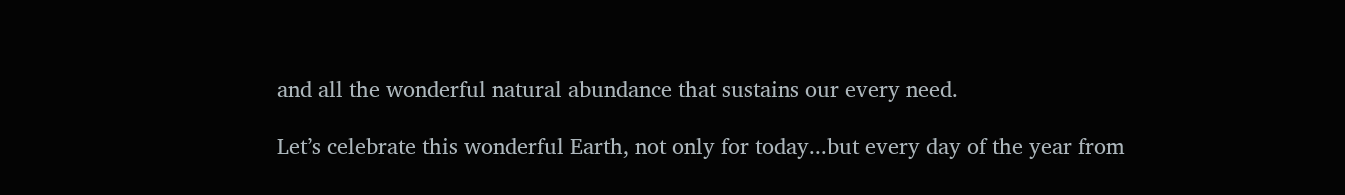and all the wonderful natural abundance that sustains our every need.

Let’s celebrate this wonderful Earth, not only for today...but every day of the year from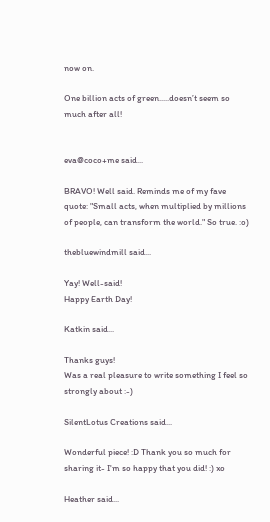now on.

One billion acts of green.....doesn’t seem so much after all!


eva@coco+me said...

BRAVO! Well said. Reminds me of my fave quote: "Small acts, when multiplied by millions of people, can transform the world." So true. :o)

thebluewindmill said...

Yay! Well-said!
Happy Earth Day!

Katkin said...

Thanks guys!
Was a real pleasure to write something I feel so strongly about :-)

SilentLotus Creations said...

Wonderful piece! :D Thank you so much for sharing it- I'm so happy that you did! :) xo

Heather said...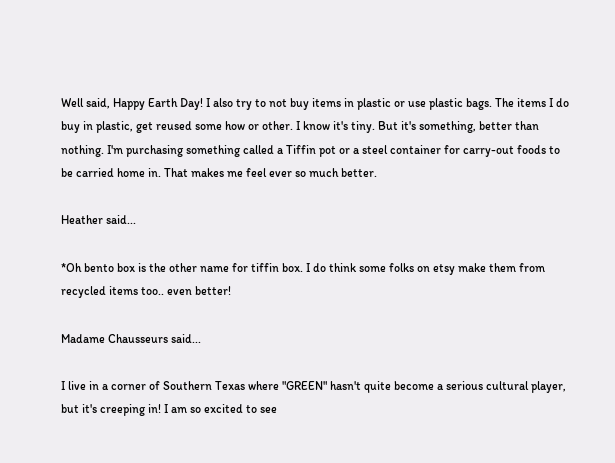Well said, Happy Earth Day! I also try to not buy items in plastic or use plastic bags. The items I do buy in plastic, get reused some how or other. I know it's tiny. But it's something, better than nothing. I'm purchasing something called a Tiffin pot or a steel container for carry-out foods to be carried home in. That makes me feel ever so much better.

Heather said...

*Oh bento box is the other name for tiffin box. I do think some folks on etsy make them from recycled items too.. even better!

Madame Chausseurs said...

I live in a corner of Southern Texas where "GREEN" hasn't quite become a serious cultural player, but it's creeping in! I am so excited to see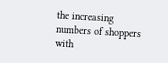the increasing numbers of shoppers with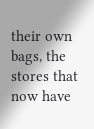their own bags, the stores that now have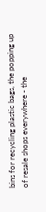bins for recycling plastic bags, the popping up of resale shops everywhere - the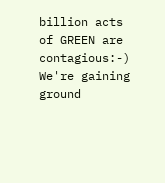billion acts of GREEN are contagious:-) We're gaining ground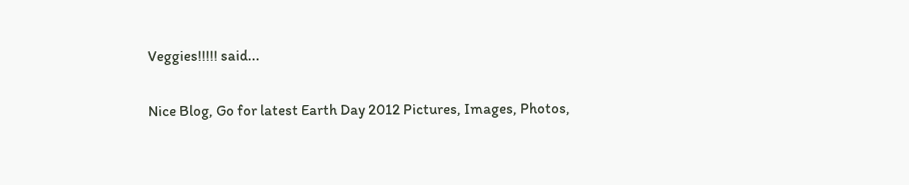Veggies!!!!! said...

Nice Blog, Go for latest Earth Day 2012 Pictures, Images, Photos,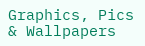Graphics, Pics & Wallpapers